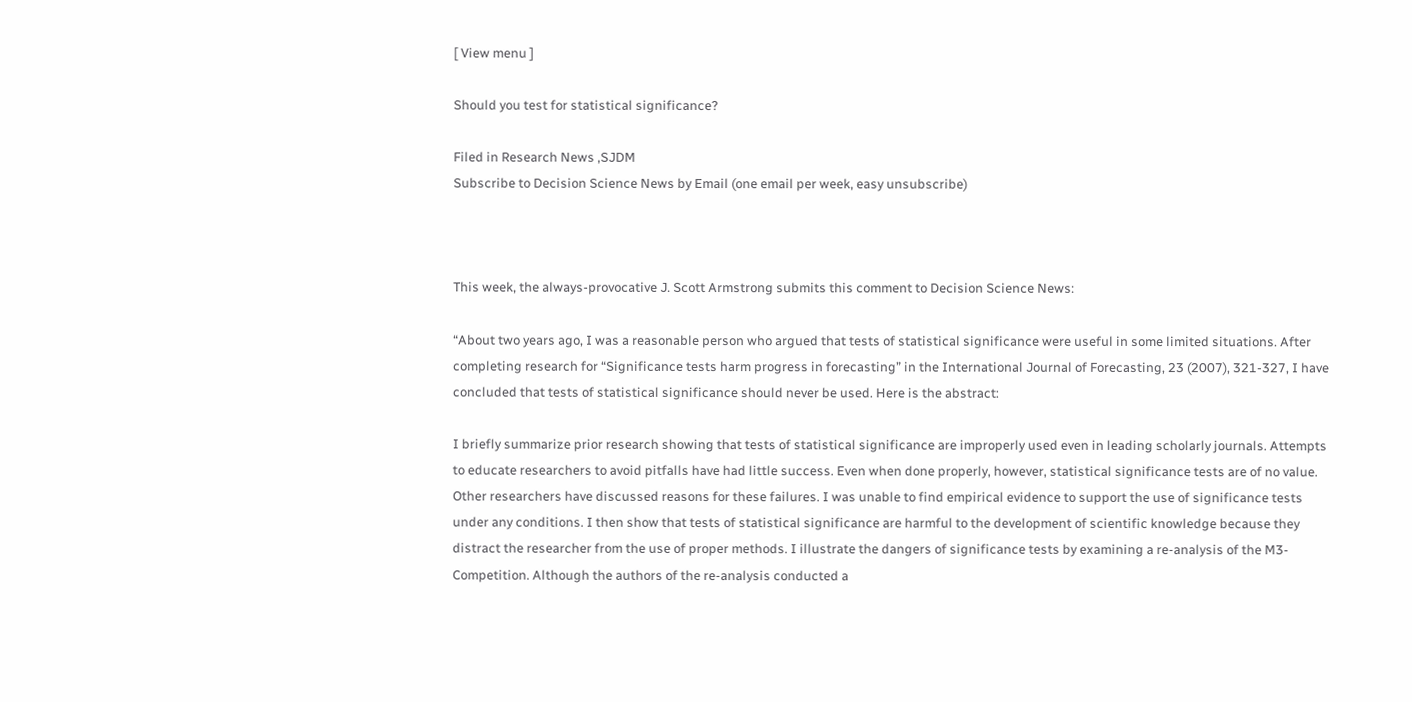[ View menu ]

Should you test for statistical significance?

Filed in Research News ,SJDM
Subscribe to Decision Science News by Email (one email per week, easy unsubscribe)



This week, the always-provocative J. Scott Armstrong submits this comment to Decision Science News:

“About two years ago, I was a reasonable person who argued that tests of statistical significance were useful in some limited situations. After completing research for “Significance tests harm progress in forecasting” in the International Journal of Forecasting, 23 (2007), 321-327, I have concluded that tests of statistical significance should never be used. Here is the abstract:

I briefly summarize prior research showing that tests of statistical significance are improperly used even in leading scholarly journals. Attempts to educate researchers to avoid pitfalls have had little success. Even when done properly, however, statistical significance tests are of no value. Other researchers have discussed reasons for these failures. I was unable to find empirical evidence to support the use of significance tests under any conditions. I then show that tests of statistical significance are harmful to the development of scientific knowledge because they distract the researcher from the use of proper methods. I illustrate the dangers of significance tests by examining a re-analysis of the M3-Competition. Although the authors of the re-analysis conducted a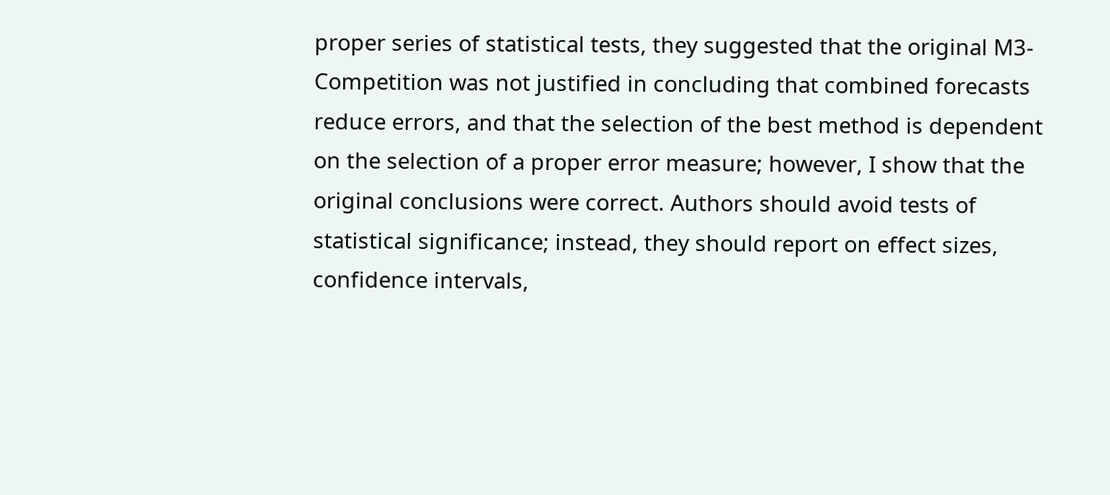proper series of statistical tests, they suggested that the original M3-Competition was not justified in concluding that combined forecasts reduce errors, and that the selection of the best method is dependent on the selection of a proper error measure; however, I show that the original conclusions were correct. Authors should avoid tests of statistical significance; instead, they should report on effect sizes, confidence intervals,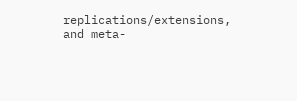replications/extensions, and meta-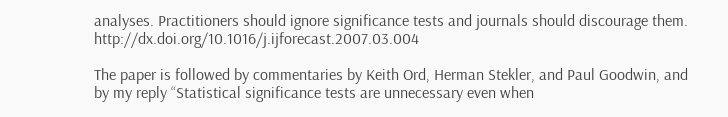analyses. Practitioners should ignore significance tests and journals should discourage them. http://dx.doi.org/10.1016/j.ijforecast.2007.03.004

The paper is followed by commentaries by Keith Ord, Herman Stekler, and Paul Goodwin, and by my reply “Statistical significance tests are unnecessary even when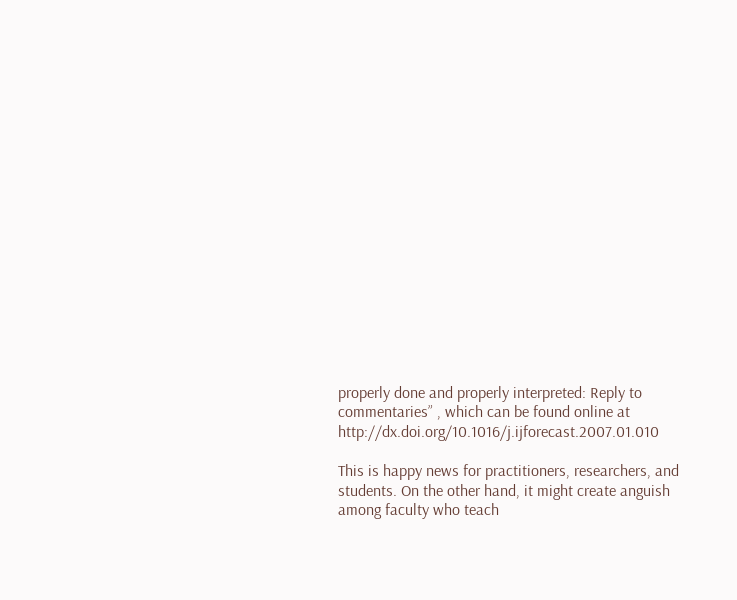properly done and properly interpreted: Reply to commentaries” , which can be found online at http://dx.doi.org/10.1016/j.ijforecast.2007.01.010

This is happy news for practitioners, researchers, and students. On the other hand, it might create anguish among faculty who teach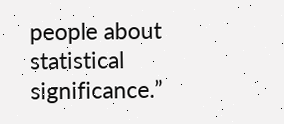people about statistical significance.”